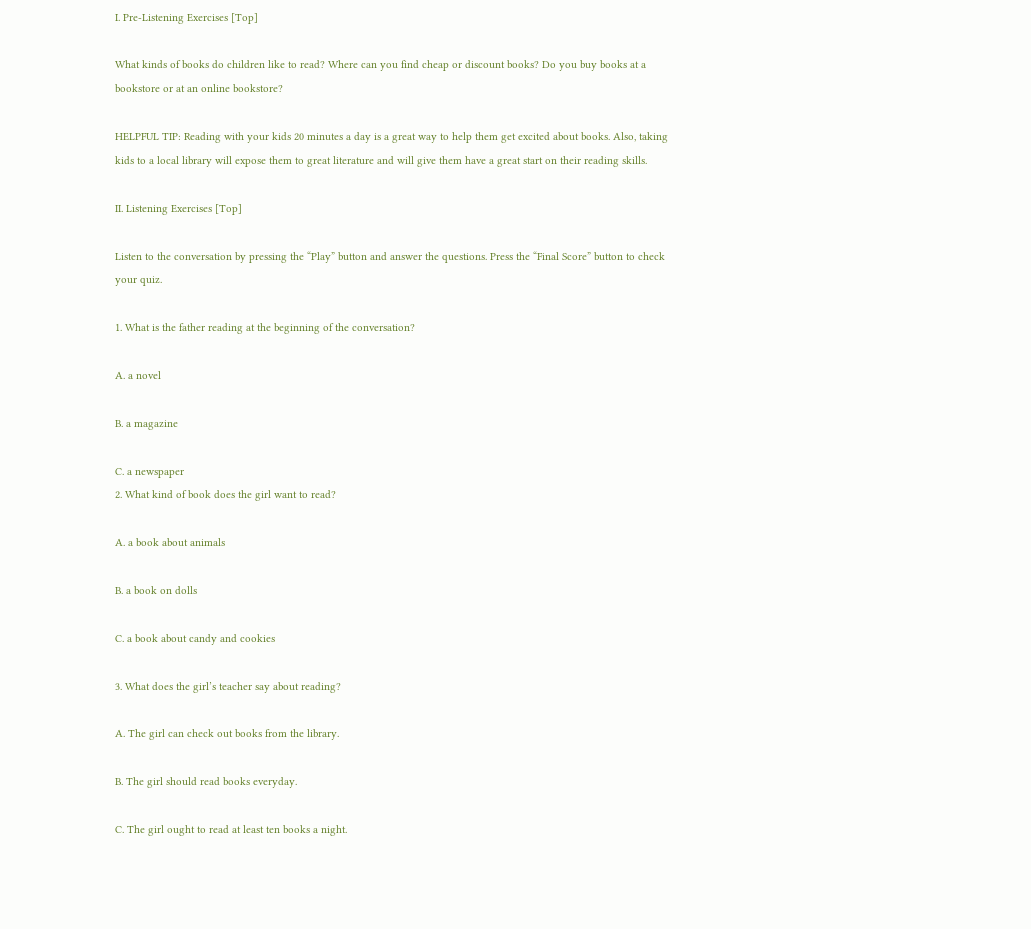I. Pre-Listening Exercises [Top]

What kinds of books do children like to read? Where can you find cheap or discount books? Do you buy books at a bookstore or at an online bookstore?

HELPFUL TIP: Reading with your kids 20 minutes a day is a great way to help them get excited about books. Also, taking kids to a local library will expose them to great literature and will give them have a great start on their reading skills.

II. Listening Exercises [Top]

Listen to the conversation by pressing the “Play” button and answer the questions. Press the “Final Score” button to check your quiz.

1. What is the father reading at the beginning of the conversation?

A. a novel

B. a magazine

C. a newspaper
2. What kind of book does the girl want to read?

A. a book about animals

B. a book on dolls

C. a book about candy and cookies

3. What does the girl’s teacher say about reading?

A. The girl can check out books from the library.

B. The girl should read books everyday.

C. The girl ought to read at least ten books a night.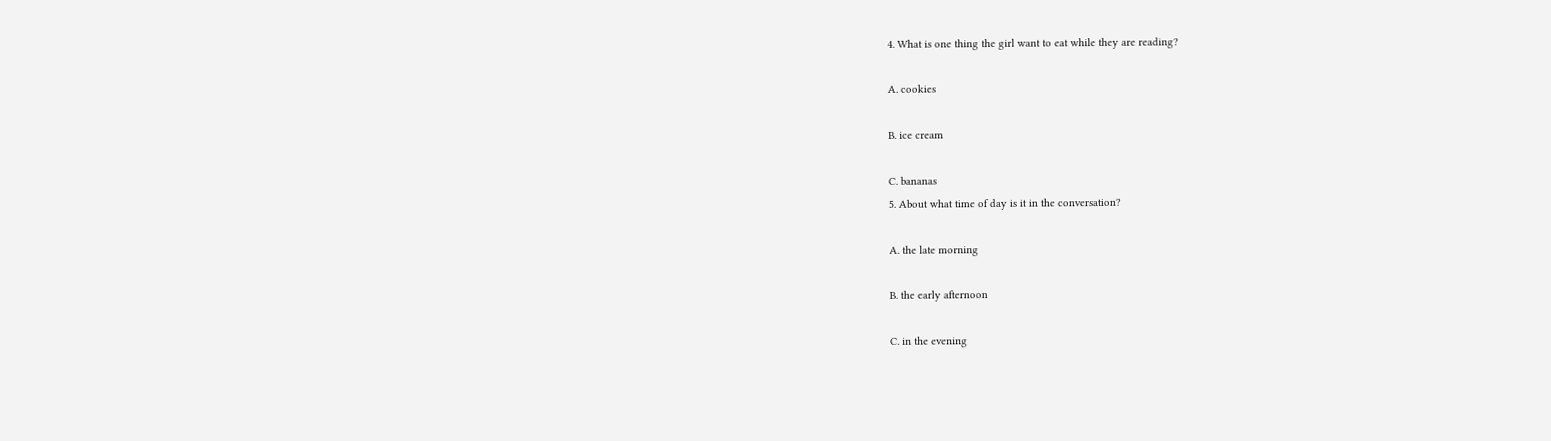4. What is one thing the girl want to eat while they are reading?

A. cookies

B. ice cream

C. bananas
5. About what time of day is it in the conversation?

A. the late morning

B. the early afternoon

C. in the evening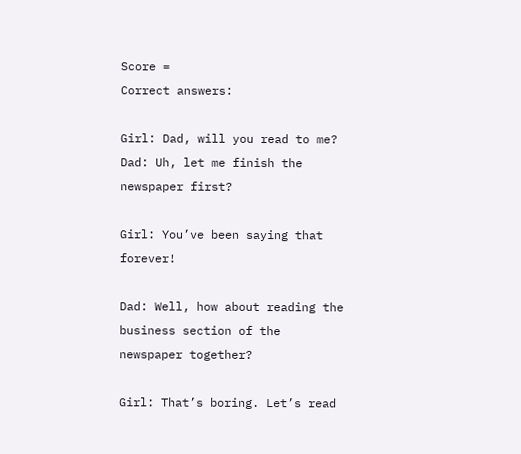Score =
Correct answers:

Girl: Dad, will you read to me?
Dad: Uh, let me finish the newspaper first?

Girl: You’ve been saying that forever!

Dad: Well, how about reading the business section of the newspaper together?

Girl: That’s boring. Let’s read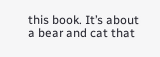this book. It’s about a bear and cat that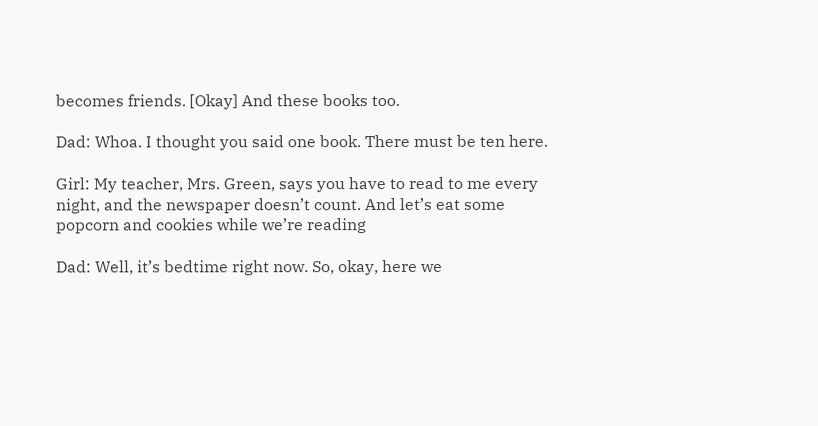becomes friends. [Okay] And these books too.

Dad: Whoa. I thought you said one book. There must be ten here.

Girl: My teacher, Mrs. Green, says you have to read to me every night, and the newspaper doesn’t count. And let’s eat some popcorn and cookies while we’re reading

Dad: Well, it’s bedtime right now. So, okay, here we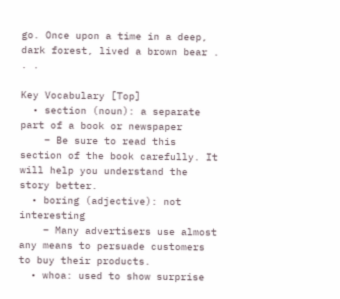go. Once upon a time in a deep, dark forest, lived a brown bear . . .

Key Vocabulary [Top]
  • section (noun): a separate part of a book or newspaper
    – Be sure to read this section of the book carefully. It will help you understand the story better.
  • boring (adjective): not interesting
    – Many advertisers use almost any means to persuade customers to buy their products.
  • whoa: used to show surprise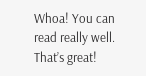Whoa! You can read really well. That’s great!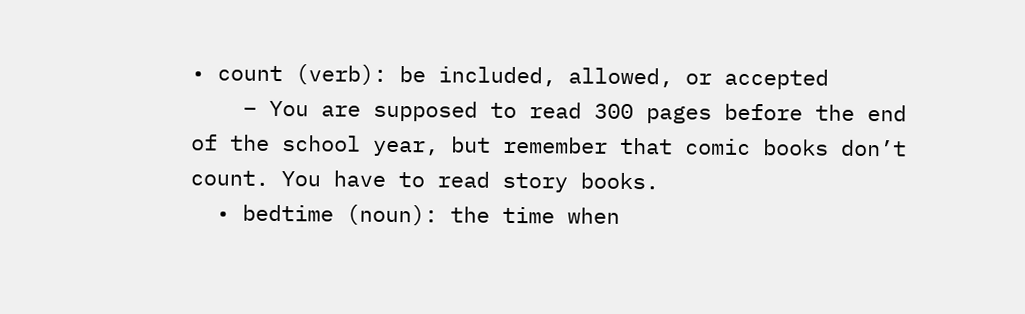• count (verb): be included, allowed, or accepted
    – You are supposed to read 300 pages before the end of the school year, but remember that comic books don’t count. You have to read story books.
  • bedtime (noun): the time when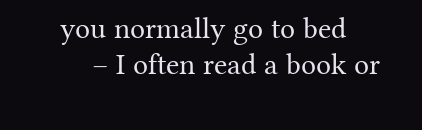you normally go to bed
    – I often read a book or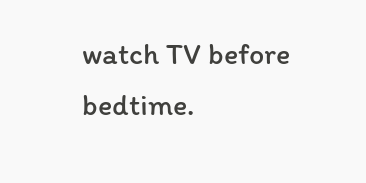watch TV before bedtime.